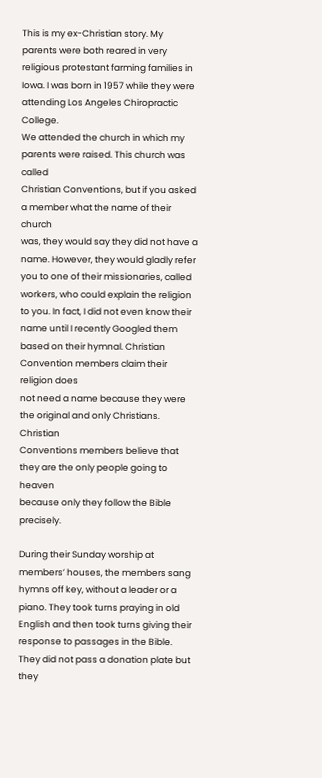This is my ex-Christian story. My parents were both reared in very religious protestant farming families in Iowa. I was born in 1957 while they were attending Los Angeles Chiropractic College.
We attended the church in which my parents were raised. This church was called
Christian Conventions, but if you asked a member what the name of their church
was, they would say they did not have a name. However, they would gladly refer
you to one of their missionaries, called workers, who could explain the religion
to you. In fact, I did not even know their name until I recently Googled them
based on their hymnal. Christian Convention members claim their religion does
not need a name because they were the original and only Christians. Christian
Conventions members believe that they are the only people going to heaven
because only they follow the Bible precisely.

During their Sunday worship at members’ houses, the members sang hymns off key, without a leader or a piano. They took turns praying in old English and then took turns giving their
response to passages in the Bible. They did not pass a donation plate but they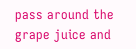pass around the grape juice and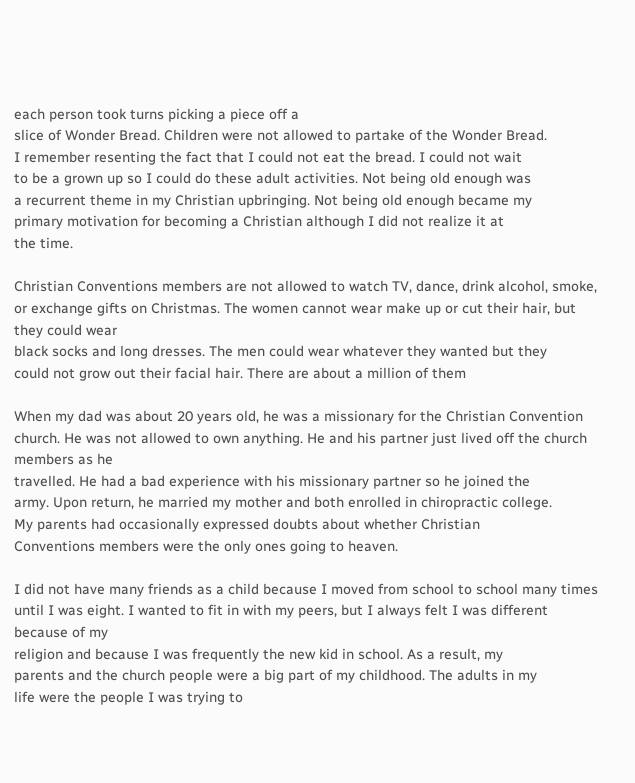each person took turns picking a piece off a
slice of Wonder Bread. Children were not allowed to partake of the Wonder Bread.
I remember resenting the fact that I could not eat the bread. I could not wait
to be a grown up so I could do these adult activities. Not being old enough was
a recurrent theme in my Christian upbringing. Not being old enough became my
primary motivation for becoming a Christian although I did not realize it at
the time.

Christian Conventions members are not allowed to watch TV, dance, drink alcohol, smoke, or exchange gifts on Christmas. The women cannot wear make up or cut their hair, but they could wear
black socks and long dresses. The men could wear whatever they wanted but they
could not grow out their facial hair. There are about a million of them

When my dad was about 20 years old, he was a missionary for the Christian Convention church. He was not allowed to own anything. He and his partner just lived off the church members as he
travelled. He had a bad experience with his missionary partner so he joined the
army. Upon return, he married my mother and both enrolled in chiropractic college.
My parents had occasionally expressed doubts about whether Christian
Conventions members were the only ones going to heaven.

I did not have many friends as a child because I moved from school to school many times until I was eight. I wanted to fit in with my peers, but I always felt I was different because of my
religion and because I was frequently the new kid in school. As a result, my
parents and the church people were a big part of my childhood. The adults in my
life were the people I was trying to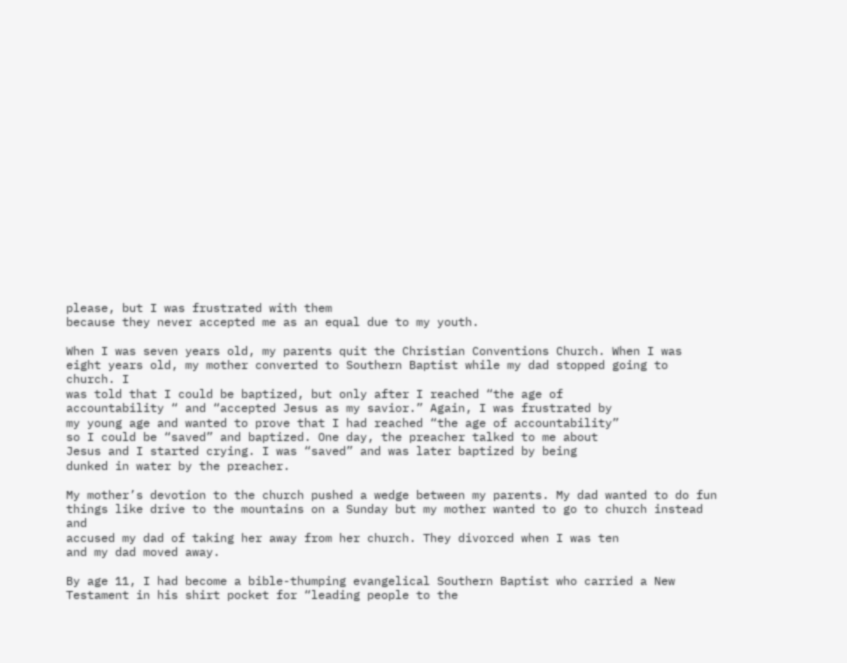please, but I was frustrated with them
because they never accepted me as an equal due to my youth.

When I was seven years old, my parents quit the Christian Conventions Church. When I was eight years old, my mother converted to Southern Baptist while my dad stopped going to church. I
was told that I could be baptized, but only after I reached “the age of
accountability “ and “accepted Jesus as my savior.” Again, I was frustrated by
my young age and wanted to prove that I had reached “the age of accountability”
so I could be “saved” and baptized. One day, the preacher talked to me about
Jesus and I started crying. I was “saved” and was later baptized by being
dunked in water by the preacher.

My mother’s devotion to the church pushed a wedge between my parents. My dad wanted to do fun things like drive to the mountains on a Sunday but my mother wanted to go to church instead and
accused my dad of taking her away from her church. They divorced when I was ten
and my dad moved away.

By age 11, I had become a bible-thumping evangelical Southern Baptist who carried a New Testament in his shirt pocket for “leading people to the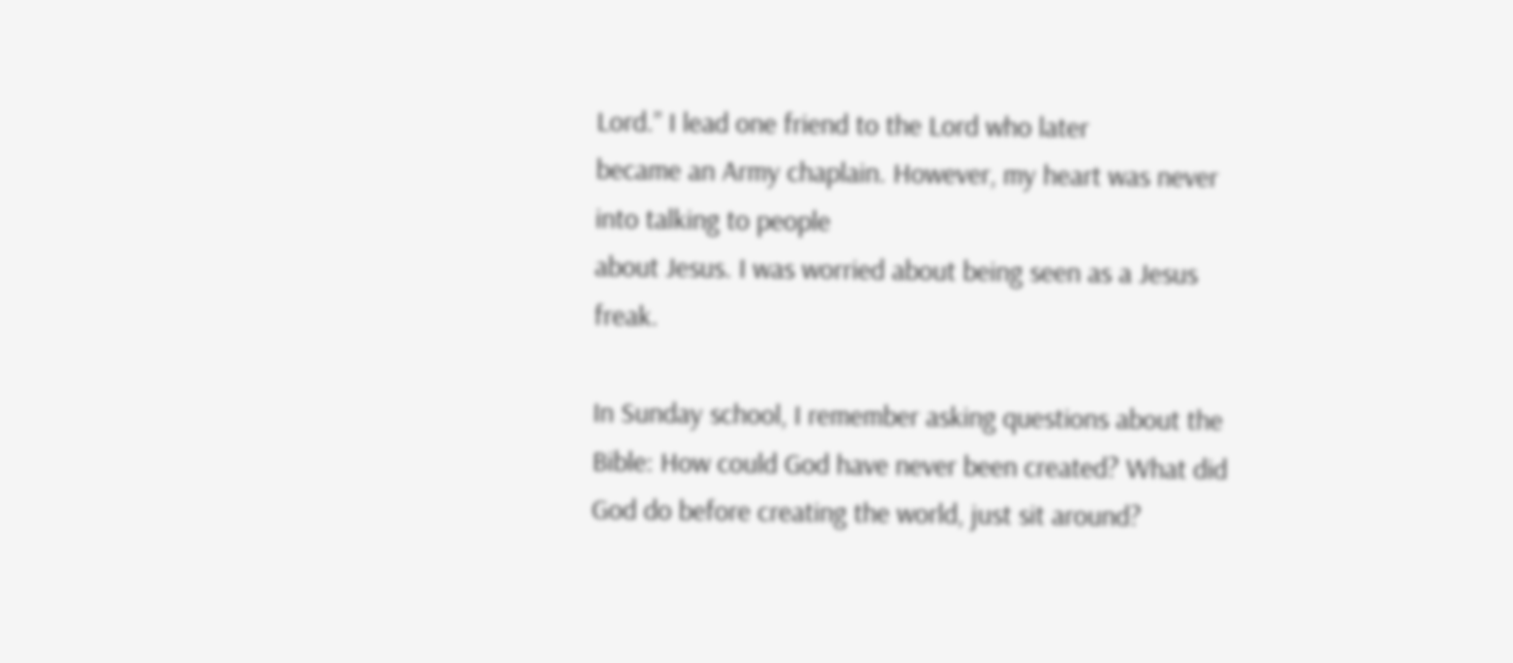Lord.” I lead one friend to the Lord who later
became an Army chaplain. However, my heart was never into talking to people
about Jesus. I was worried about being seen as a Jesus freak.

In Sunday school, I remember asking questions about the Bible: How could God have never been created? What did God do before creating the world, just sit around?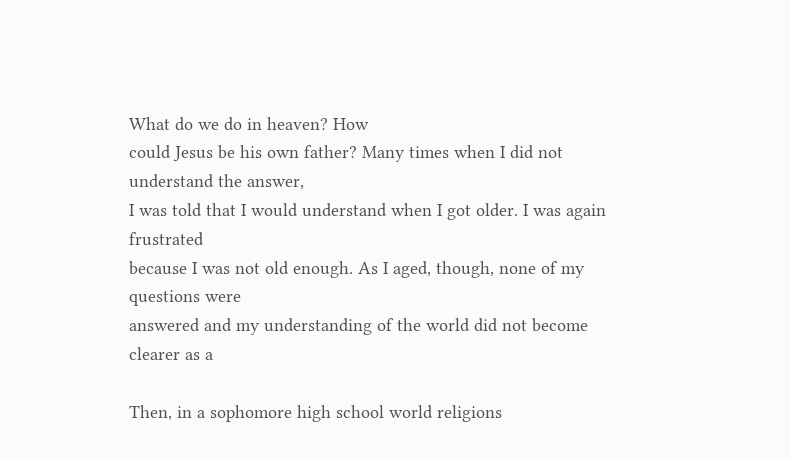What do we do in heaven? How
could Jesus be his own father? Many times when I did not understand the answer,
I was told that I would understand when I got older. I was again frustrated
because I was not old enough. As I aged, though, none of my questions were
answered and my understanding of the world did not become clearer as a

Then, in a sophomore high school world religions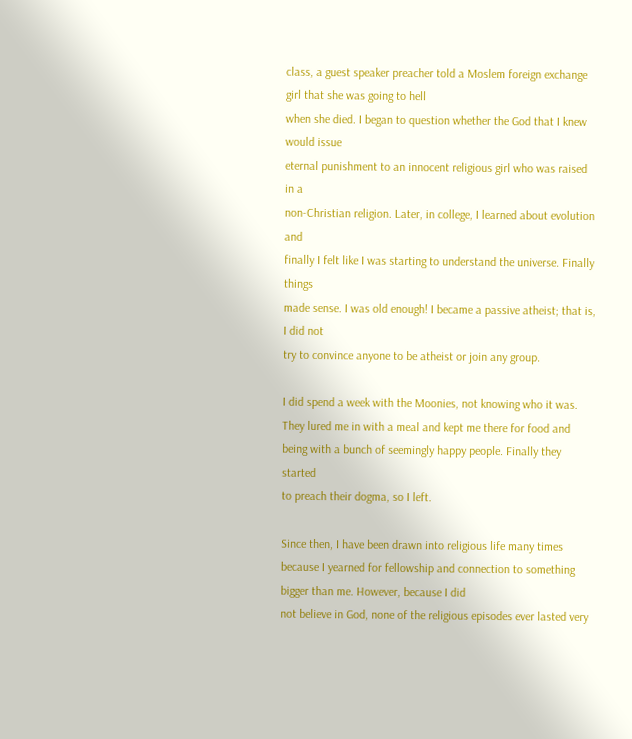class, a guest speaker preacher told a Moslem foreign exchange girl that she was going to hell
when she died. I began to question whether the God that I knew would issue
eternal punishment to an innocent religious girl who was raised in a
non-Christian religion. Later, in college, I learned about evolution and
finally I felt like I was starting to understand the universe. Finally things
made sense. I was old enough! I became a passive atheist; that is, I did not
try to convince anyone to be atheist or join any group.

I did spend a week with the Moonies, not knowing who it was. They lured me in with a meal and kept me there for food and being with a bunch of seemingly happy people. Finally they started
to preach their dogma, so I left.

Since then, I have been drawn into religious life many times because I yearned for fellowship and connection to something bigger than me. However, because I did
not believe in God, none of the religious episodes ever lasted very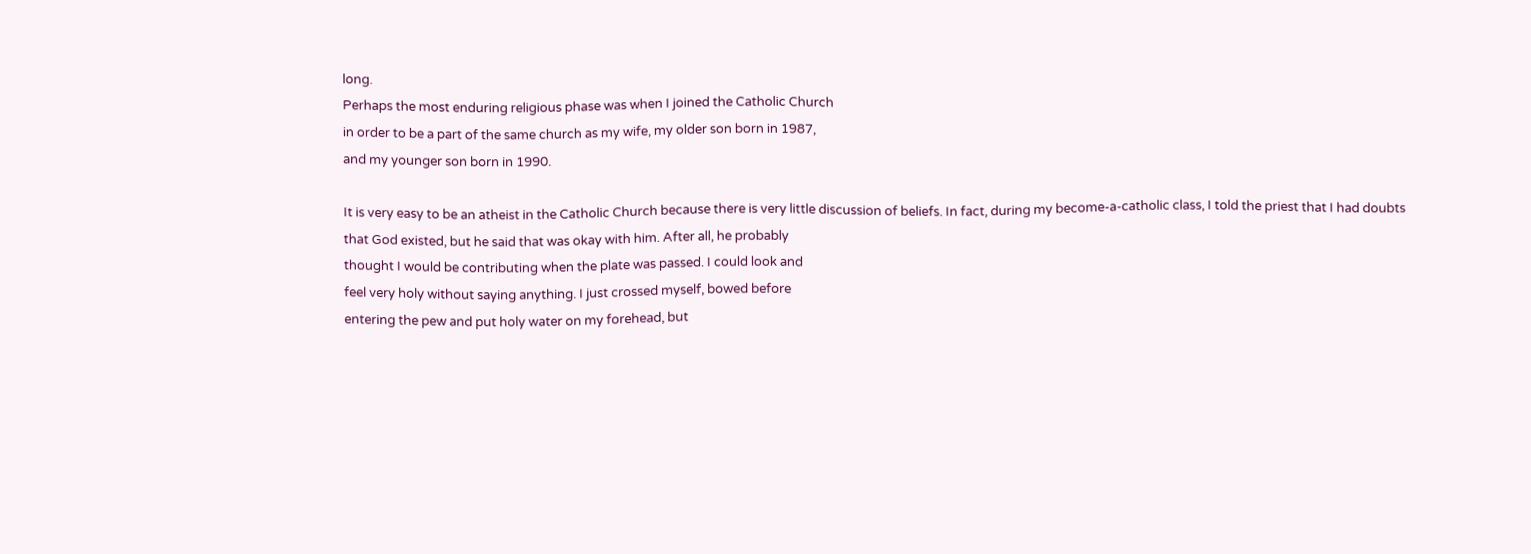long.
Perhaps the most enduring religious phase was when I joined the Catholic Church
in order to be a part of the same church as my wife, my older son born in 1987,
and my younger son born in 1990.

It is very easy to be an atheist in the Catholic Church because there is very little discussion of beliefs. In fact, during my become-a-catholic class, I told the priest that I had doubts
that God existed, but he said that was okay with him. After all, he probably
thought I would be contributing when the plate was passed. I could look and
feel very holy without saying anything. I just crossed myself, bowed before
entering the pew and put holy water on my forehead, but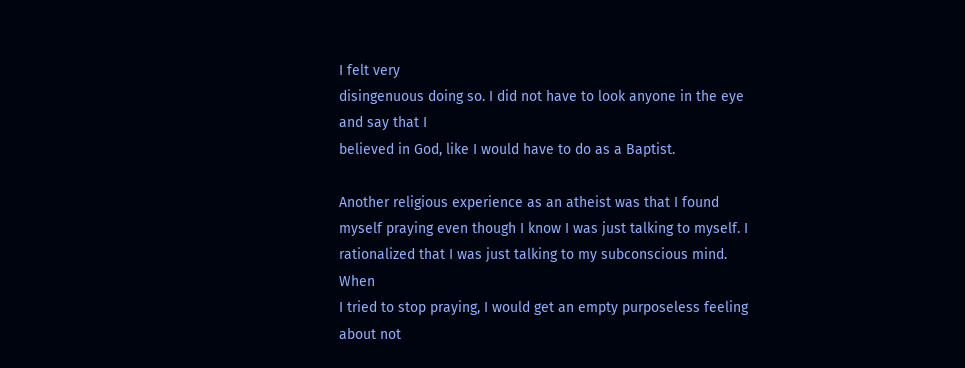I felt very
disingenuous doing so. I did not have to look anyone in the eye and say that I
believed in God, like I would have to do as a Baptist.

Another religious experience as an atheist was that I found myself praying even though I know I was just talking to myself. I rationalized that I was just talking to my subconscious mind. When
I tried to stop praying, I would get an empty purposeless feeling about not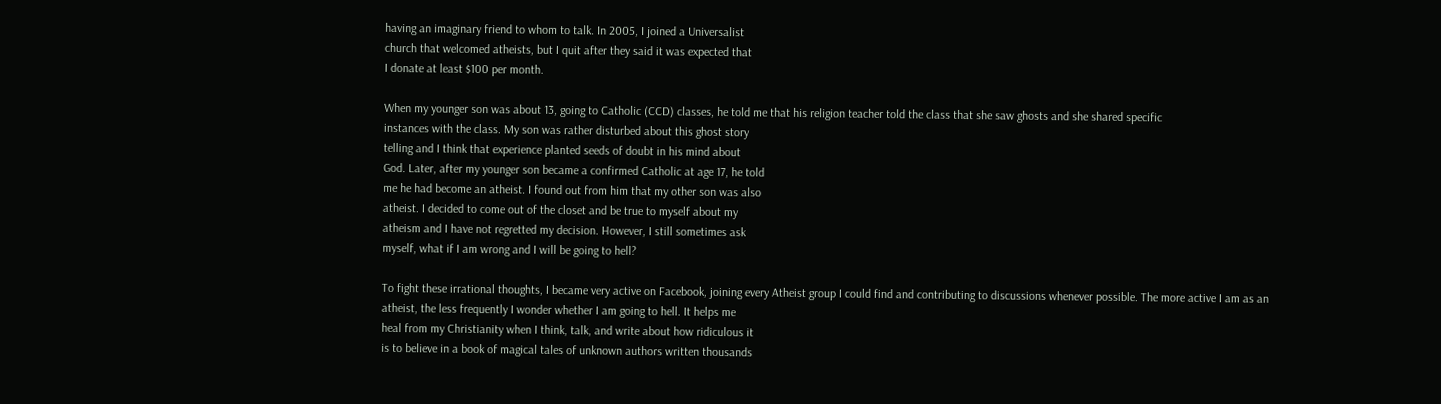having an imaginary friend to whom to talk. In 2005, I joined a Universalist
church that welcomed atheists, but I quit after they said it was expected that
I donate at least $100 per month.

When my younger son was about 13, going to Catholic (CCD) classes, he told me that his religion teacher told the class that she saw ghosts and she shared specific
instances with the class. My son was rather disturbed about this ghost story
telling and I think that experience planted seeds of doubt in his mind about
God. Later, after my younger son became a confirmed Catholic at age 17, he told
me he had become an atheist. I found out from him that my other son was also
atheist. I decided to come out of the closet and be true to myself about my
atheism and I have not regretted my decision. However, I still sometimes ask
myself, what if I am wrong and I will be going to hell?

To fight these irrational thoughts, I became very active on Facebook, joining every Atheist group I could find and contributing to discussions whenever possible. The more active I am as an
atheist, the less frequently I wonder whether I am going to hell. It helps me
heal from my Christianity when I think, talk, and write about how ridiculous it
is to believe in a book of magical tales of unknown authors written thousands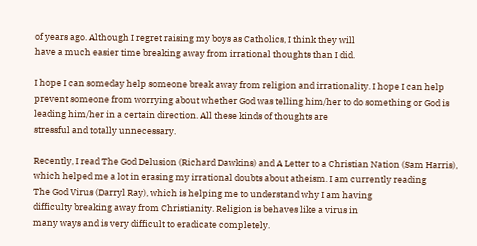of years ago. Although I regret raising my boys as Catholics, I think they will
have a much easier time breaking away from irrational thoughts than I did.

I hope I can someday help someone break away from religion and irrationality. I hope I can help prevent someone from worrying about whether God was telling him/her to do something or God is
leading him/her in a certain direction. All these kinds of thoughts are
stressful and totally unnecessary.

Recently, I read The God Delusion (Richard Dawkins) and A Letter to a Christian Nation (Sam Harris), which helped me a lot in erasing my irrational doubts about atheism. I am currently reading
The God Virus (Darryl Ray), which is helping me to understand why I am having
difficulty breaking away from Christianity. Religion is behaves like a virus in
many ways and is very difficult to eradicate completely.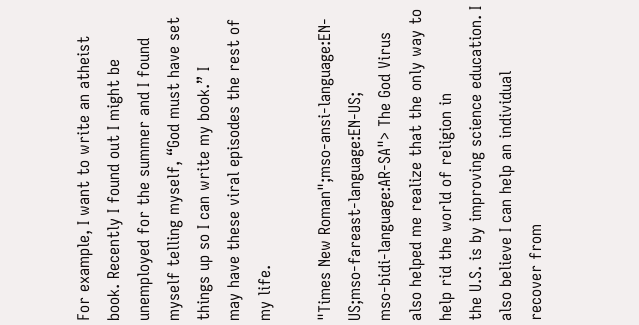For example, I want to write an atheist book. Recently I found out I might be unemployed for the summer and I found myself telling myself, “God must have set things up so I can write my book.” I
may have these viral episodes the rest of my life.

"Times New Roman";mso-ansi-language:EN-US;mso-fareast-language:EN-US;
mso-bidi-language:AR-SA"> The God Virus
also helped me realize that the only way to help rid the world of religion in
the U.S. is by improving science education. I also believe I can help an individual
recover from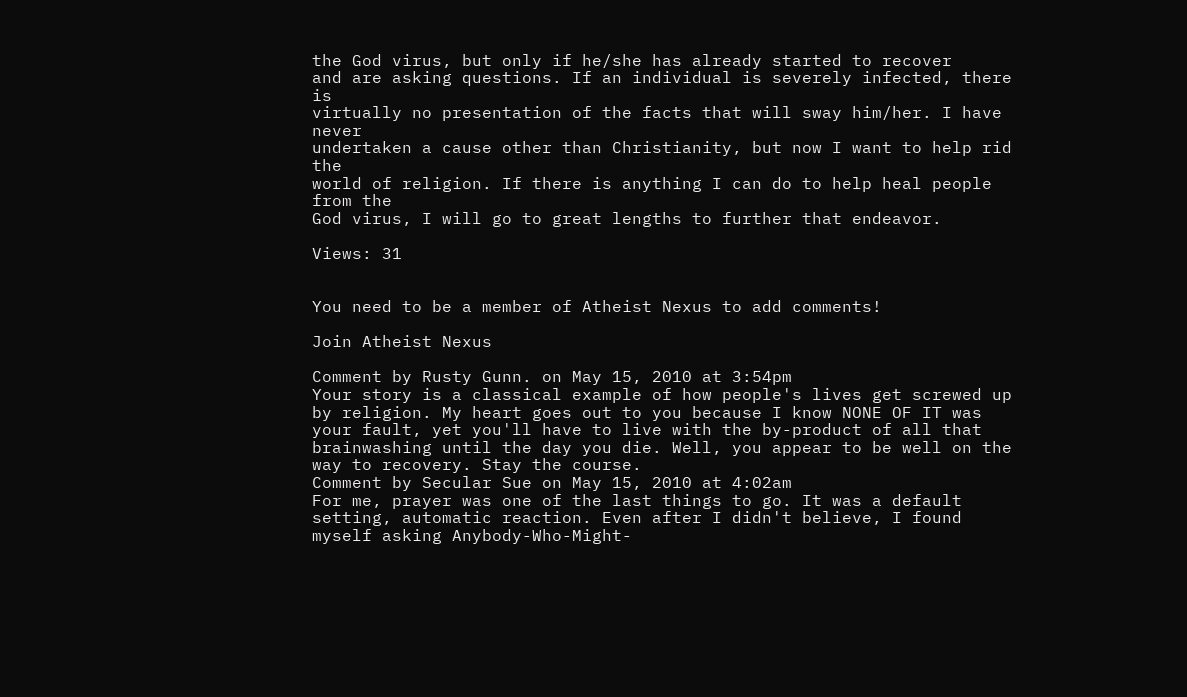the God virus, but only if he/she has already started to recover
and are asking questions. If an individual is severely infected, there is
virtually no presentation of the facts that will sway him/her. I have never
undertaken a cause other than Christianity, but now I want to help rid the
world of religion. If there is anything I can do to help heal people from the
God virus, I will go to great lengths to further that endeavor.

Views: 31


You need to be a member of Atheist Nexus to add comments!

Join Atheist Nexus

Comment by Rusty Gunn. on May 15, 2010 at 3:54pm
Your story is a classical example of how people's lives get screwed up by religion. My heart goes out to you because I know NONE OF IT was your fault, yet you'll have to live with the by-product of all that brainwashing until the day you die. Well, you appear to be well on the way to recovery. Stay the course.
Comment by Secular Sue on May 15, 2010 at 4:02am
For me, prayer was one of the last things to go. It was a default setting, automatic reaction. Even after I didn't believe, I found myself asking Anybody-Who-Might-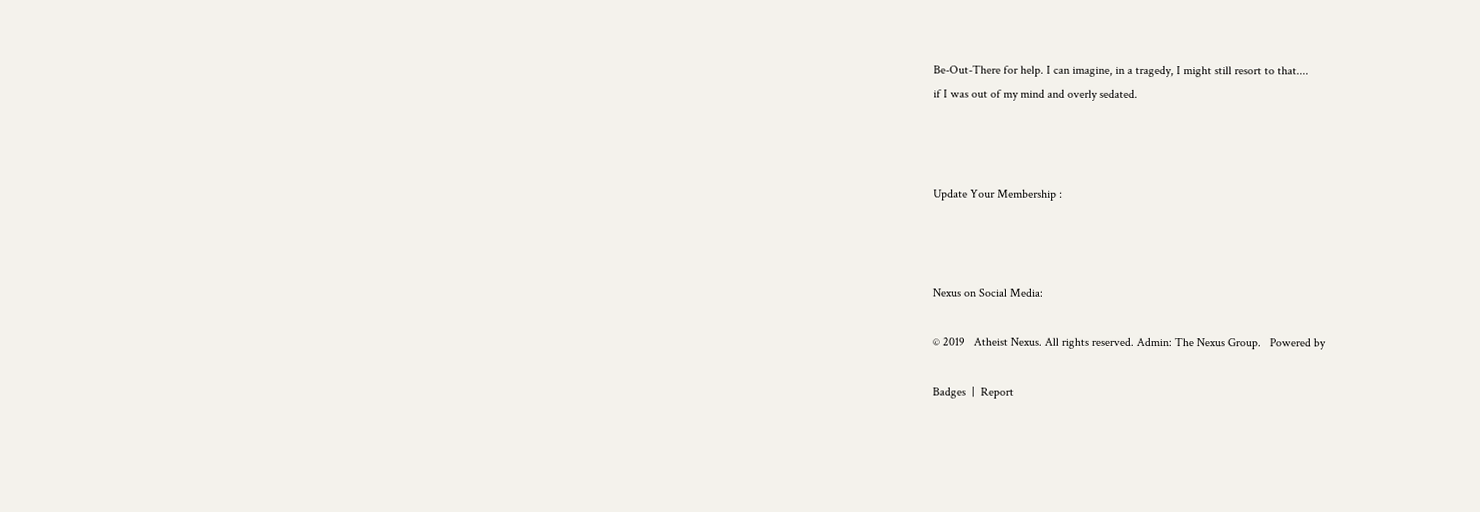Be-Out-There for help. I can imagine, in a tragedy, I might still resort to that....
if I was out of my mind and overly sedated.



Update Your Membership :



Nexus on Social Media:

© 2019   Atheist Nexus. All rights reserved. Admin: The Nexus Group.   Powered by

Badges  |  Report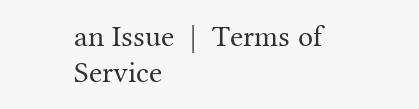an Issue  |  Terms of Service